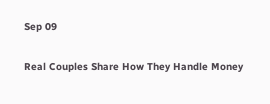Sep 09

Real Couples Share How They Handle Money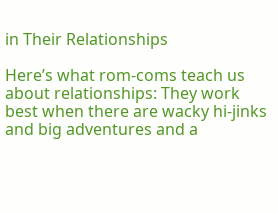in Their Relationships

Here’s what rom-coms teach us about relationships: They work best when there are wacky hi-jinks and big adventures and a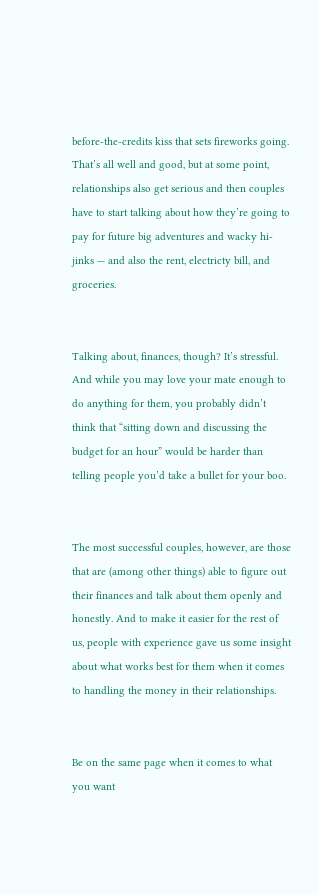before-the-credits kiss that sets fireworks going. That’s all well and good, but at some point, relationships also get serious and then couples have to start talking about how they’re going to pay for future big adventures and wacky hi-jinks — and also the rent, electricty bill, and groceries.


Talking about, finances, though? It’s stressful. And while you may love your mate enough to do anything for them, you probably didn’t think that “sitting down and discussing the budget for an hour” would be harder than telling people you’d take a bullet for your boo.


The most successful couples, however, are those that are (among other things) able to figure out their finances and talk about them openly and honestly. And to make it easier for the rest of us, people with experience gave us some insight about what works best for them when it comes to handling the money in their relationships.


Be on the same page when it comes to what you want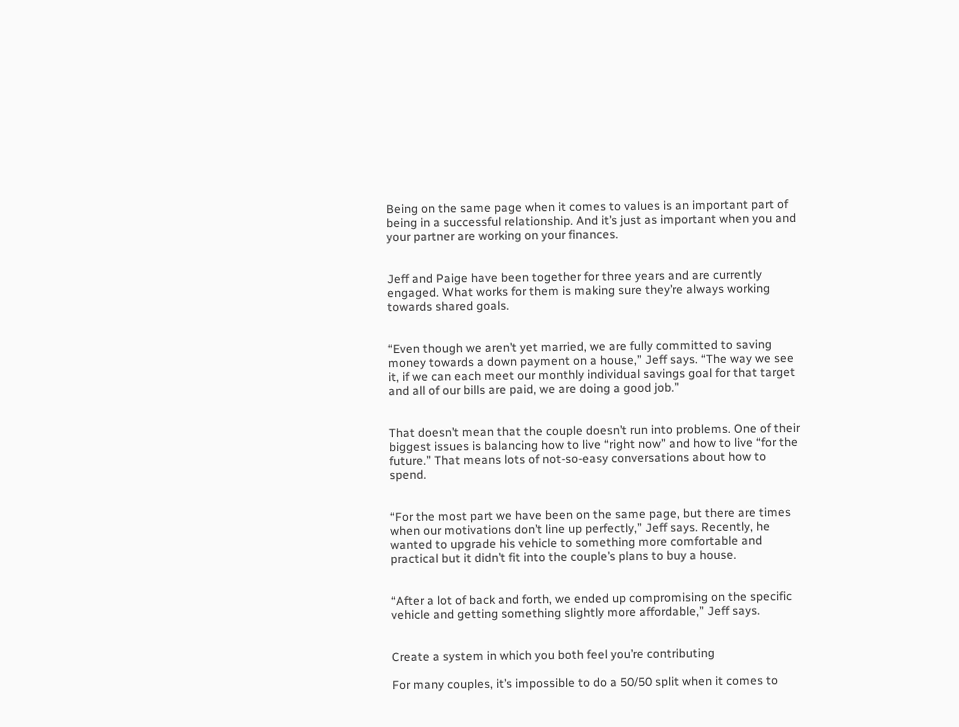Being on the same page when it comes to values is an important part of being in a successful relationship. And it’s just as important when you and your partner are working on your finances.


Jeff and Paige have been together for three years and are currently engaged. What works for them is making sure they’re always working towards shared goals.


“Even though we aren’t yet married, we are fully committed to saving money towards a down payment on a house,” Jeff says. “The way we see it, if we can each meet our monthly individual savings goal for that target and all of our bills are paid, we are doing a good job.”


That doesn’t mean that the couple doesn’t run into problems. One of their biggest issues is balancing how to live “right now” and how to live “for the future.” That means lots of not-so-easy conversations about how to spend.


“For the most part we have been on the same page, but there are times when our motivations don’t line up perfectly,” Jeff says. Recently, he wanted to upgrade his vehicle to something more comfortable and practical but it didn’t fit into the couple’s plans to buy a house.


“After a lot of back and forth, we ended up compromising on the specific vehicle and getting something slightly more affordable,” Jeff says.


Create a system in which you both feel you’re contributing

For many couples, it’s impossible to do a 50/50 split when it comes to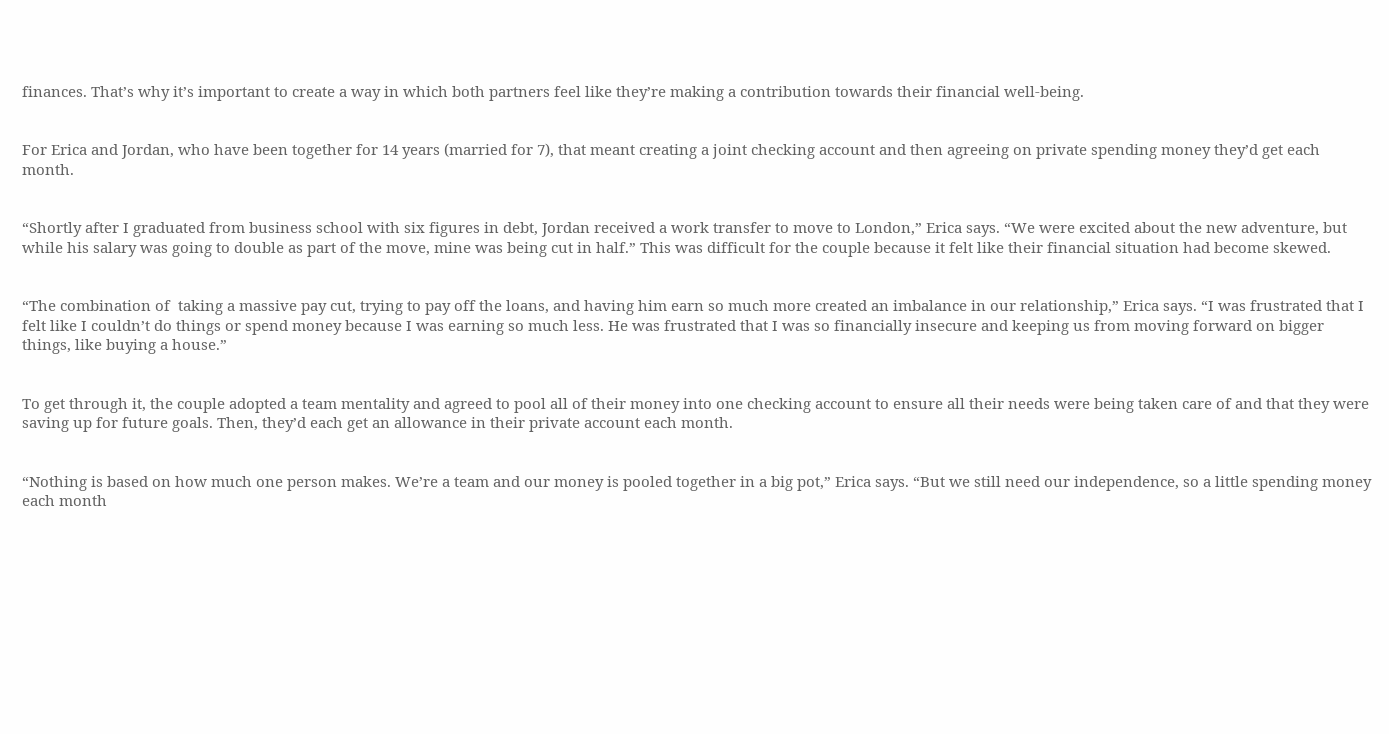finances. That’s why it’s important to create a way in which both partners feel like they’re making a contribution towards their financial well-being.


For Erica and Jordan, who have been together for 14 years (married for 7), that meant creating a joint checking account and then agreeing on private spending money they’d get each month.


“Shortly after I graduated from business school with six figures in debt, Jordan received a work transfer to move to London,” Erica says. “We were excited about the new adventure, but while his salary was going to double as part of the move, mine was being cut in half.” This was difficult for the couple because it felt like their financial situation had become skewed.


“The combination of  taking a massive pay cut, trying to pay off the loans, and having him earn so much more created an imbalance in our relationship,” Erica says. “I was frustrated that I felt like I couldn’t do things or spend money because I was earning so much less. He was frustrated that I was so financially insecure and keeping us from moving forward on bigger things, like buying a house.”


To get through it, the couple adopted a team mentality and agreed to pool all of their money into one checking account to ensure all their needs were being taken care of and that they were saving up for future goals. Then, they’d each get an allowance in their private account each month.


“Nothing is based on how much one person makes. We’re a team and our money is pooled together in a big pot,” Erica says. “But we still need our independence, so a little spending money each month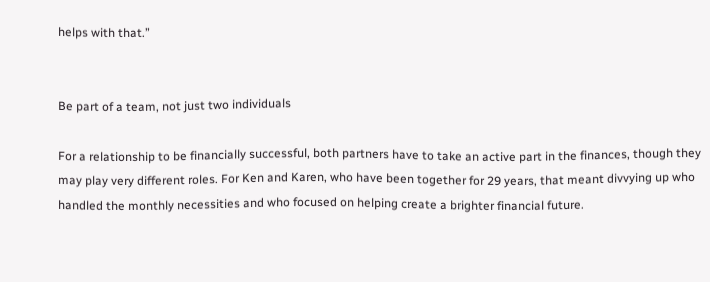helps with that.”


Be part of a team, not just two individuals

For a relationship to be financially successful, both partners have to take an active part in the finances, though they may play very different roles. For Ken and Karen, who have been together for 29 years, that meant divvying up who handled the monthly necessities and who focused on helping create a brighter financial future.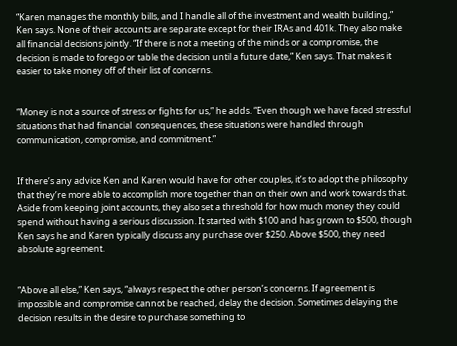“Karen manages the monthly bills, and I handle all of the investment and wealth building,” Ken says. None of their accounts are separate except for their IRAs and 401k. They also make all financial decisions jointly. “If there is not a meeting of the minds or a compromise, the decision is made to forego or table the decision until a future date,” Ken says. That makes it easier to take money off of their list of concerns.


“Money is not a source of stress or fights for us,” he adds. “Even though we have faced stressful situations that had financial  consequences, these situations were handled through communication, compromise, and commitment.”


If there’s any advice Ken and Karen would have for other couples, it’s to adopt the philosophy that they’re more able to accomplish more together than on their own and work towards that. Aside from keeping joint accounts, they also set a threshold for how much money they could spend without having a serious discussion. It started with $100 and has grown to $500, though Ken says he and Karen typically discuss any purchase over $250. Above $500, they need absolute agreement.


“Above all else,” Ken says, “always respect the other person’s concerns. If agreement is impossible and compromise cannot be reached, delay the decision. Sometimes delaying the decision results in the desire to purchase something to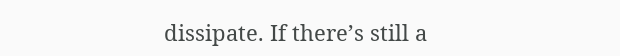dissipate. If there’s still a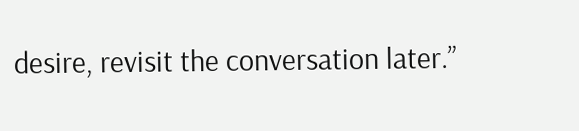desire, revisit the conversation later.”